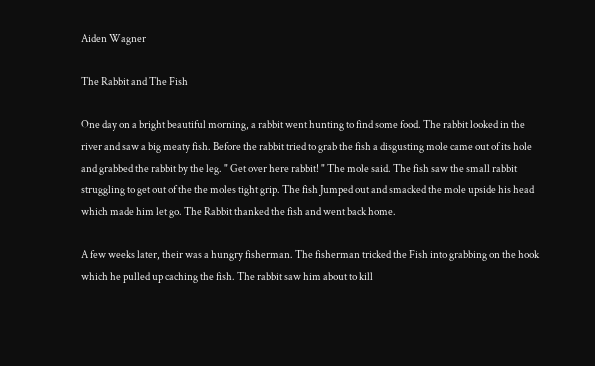Aiden Wagner

The Rabbit and The Fish

One day on a bright beautiful morning, a rabbit went hunting to find some food. The rabbit looked in the river and saw a big meaty fish. Before the rabbit tried to grab the fish a disgusting mole came out of its hole and grabbed the rabbit by the leg. " Get over here rabbit! " The mole said. The fish saw the small rabbit struggling to get out of the the moles tight grip. The fish Jumped out and smacked the mole upside his head which made him let go. The Rabbit thanked the fish and went back home.

A few weeks later, their was a hungry fisherman. The fisherman tricked the Fish into grabbing on the hook which he pulled up caching the fish. The rabbit saw him about to kill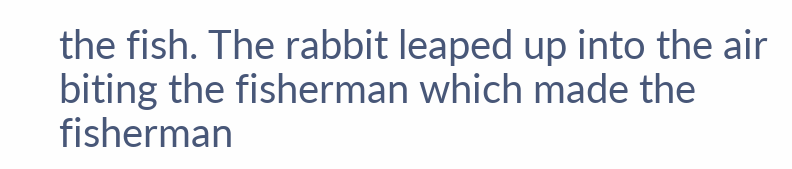the fish. The rabbit leaped up into the air biting the fisherman which made the fisherman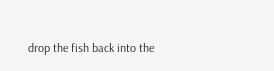drop the fish back into the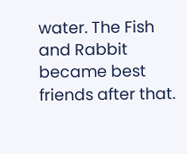water. The Fish and Rabbit became best friends after that.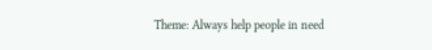Theme: Always help people in need